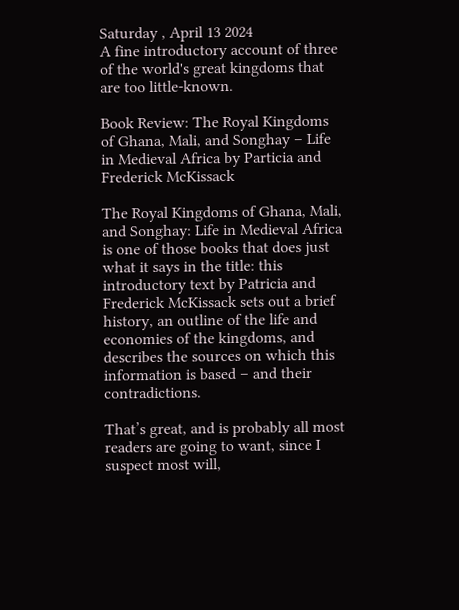Saturday , April 13 2024
A fine introductory account of three of the world's great kingdoms that are too little-known.

Book Review: The Royal Kingdoms of Ghana, Mali, and Songhay – Life in Medieval Africa by Particia and Frederick McKissack

The Royal Kingdoms of Ghana, Mali, and Songhay: Life in Medieval Africa is one of those books that does just what it says in the title: this introductory text by Patricia and Frederick McKissack sets out a brief history, an outline of the life and economies of the kingdoms, and describes the sources on which this information is based – and their contradictions.

That’s great, and is probably all most readers are going to want, since I suspect most will,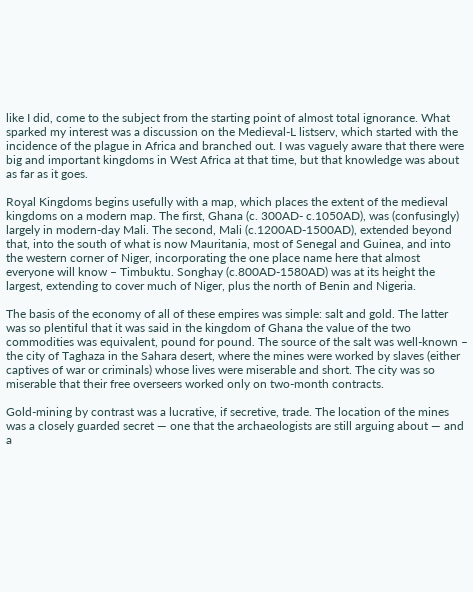like I did, come to the subject from the starting point of almost total ignorance. What sparked my interest was a discussion on the Medieval-L listserv, which started with the incidence of the plague in Africa and branched out. I was vaguely aware that there were big and important kingdoms in West Africa at that time, but that knowledge was about as far as it goes.

Royal Kingdoms begins usefully with a map, which places the extent of the medieval kingdoms on a modern map. The first, Ghana (c. 300AD- c.1050AD), was (confusingly) largely in modern-day Mali. The second, Mali (c.1200AD-1500AD), extended beyond that, into the south of what is now Mauritania, most of Senegal and Guinea, and into the western corner of Niger, incorporating the one place name here that almost everyone will know – Timbuktu. Songhay (c.800AD-1580AD) was at its height the largest, extending to cover much of Niger, plus the north of Benin and Nigeria.

The basis of the economy of all of these empires was simple: salt and gold. The latter was so plentiful that it was said in the kingdom of Ghana the value of the two commodities was equivalent, pound for pound. The source of the salt was well-known – the city of Taghaza in the Sahara desert, where the mines were worked by slaves (either captives of war or criminals) whose lives were miserable and short. The city was so miserable that their free overseers worked only on two-month contracts.

Gold-mining by contrast was a lucrative, if secretive, trade. The location of the mines was a closely guarded secret — one that the archaeologists are still arguing about — and a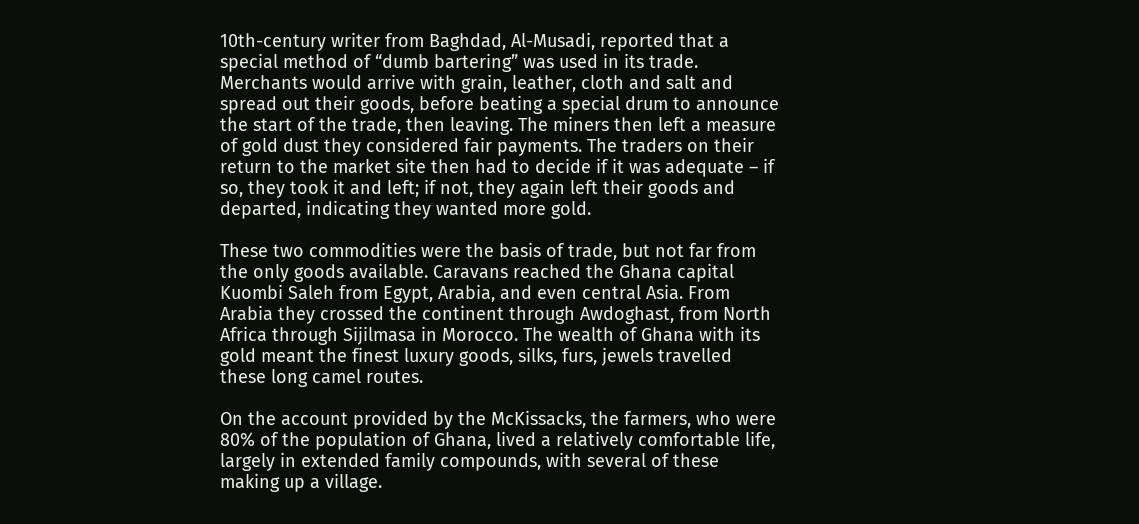10th-century writer from Baghdad, Al-Musadi, reported that a special method of “dumb bartering” was used in its trade. Merchants would arrive with grain, leather, cloth and salt and spread out their goods, before beating a special drum to announce the start of the trade, then leaving. The miners then left a measure of gold dust they considered fair payments. The traders on their return to the market site then had to decide if it was adequate – if so, they took it and left; if not, they again left their goods and departed, indicating they wanted more gold.

These two commodities were the basis of trade, but not far from the only goods available. Caravans reached the Ghana capital Kuombi Saleh from Egypt, Arabia, and even central Asia. From Arabia they crossed the continent through Awdoghast, from North Africa through Sijilmasa in Morocco. The wealth of Ghana with its gold meant the finest luxury goods, silks, furs, jewels travelled these long camel routes.

On the account provided by the McKissacks, the farmers, who were 80% of the population of Ghana, lived a relatively comfortable life, largely in extended family compounds, with several of these making up a village.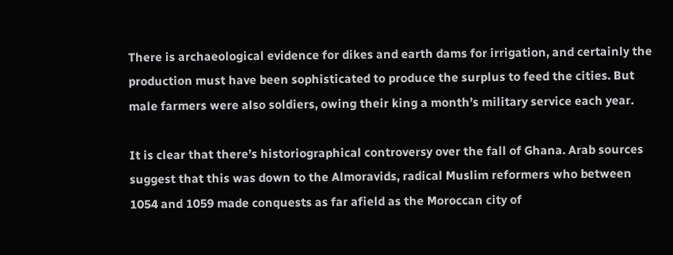There is archaeological evidence for dikes and earth dams for irrigation, and certainly the production must have been sophisticated to produce the surplus to feed the cities. But male farmers were also soldiers, owing their king a month’s military service each year.

It is clear that there’s historiographical controversy over the fall of Ghana. Arab sources suggest that this was down to the Almoravids, radical Muslim reformers who between 1054 and 1059 made conquests as far afield as the Moroccan city of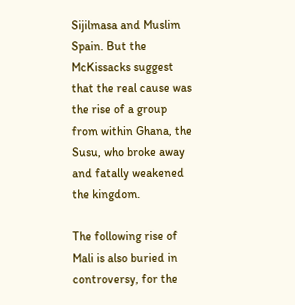Sijilmasa and Muslim Spain. But the McKissacks suggest that the real cause was the rise of a group from within Ghana, the Susu, who broke away and fatally weakened the kingdom.

The following rise of Mali is also buried in controversy, for the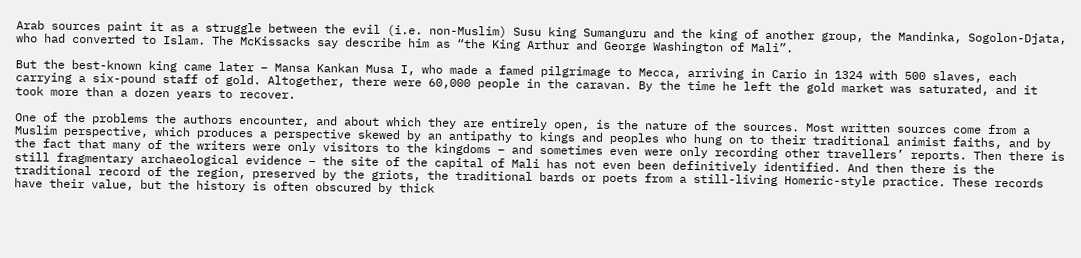Arab sources paint it as a struggle between the evil (i.e. non-Muslim) Susu king Sumanguru and the king of another group, the Mandinka, Sogolon-Djata, who had converted to Islam. The McKissacks say describe him as “the King Arthur and George Washington of Mali”.

But the best-known king came later – Mansa Kankan Musa I, who made a famed pilgrimage to Mecca, arriving in Cario in 1324 with 500 slaves, each carrying a six-pound staff of gold. Altogether, there were 60,000 people in the caravan. By the time he left the gold market was saturated, and it took more than a dozen years to recover.

One of the problems the authors encounter, and about which they are entirely open, is the nature of the sources. Most written sources come from a Muslim perspective, which produces a perspective skewed by an antipathy to kings and peoples who hung on to their traditional animist faiths, and by the fact that many of the writers were only visitors to the kingdoms – and sometimes even were only recording other travellers’ reports. Then there is still fragmentary archaeological evidence – the site of the capital of Mali has not even been definitively identified. And then there is the traditional record of the region, preserved by the griots, the traditional bards or poets from a still-living Homeric-style practice. These records have their value, but the history is often obscured by thick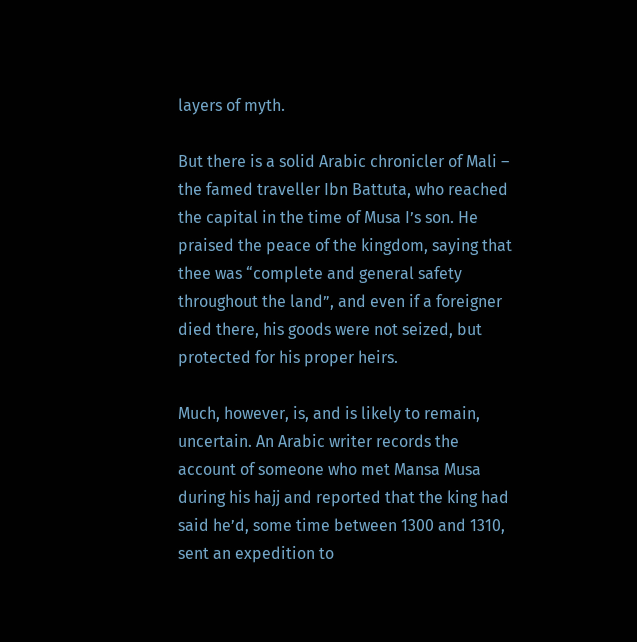layers of myth.

But there is a solid Arabic chronicler of Mali – the famed traveller Ibn Battuta, who reached the capital in the time of Musa I’s son. He praised the peace of the kingdom, saying that thee was “complete and general safety throughout the land”, and even if a foreigner died there, his goods were not seized, but protected for his proper heirs.

Much, however, is, and is likely to remain, uncertain. An Arabic writer records the account of someone who met Mansa Musa during his hajj and reported that the king had said he’d, some time between 1300 and 1310, sent an expedition to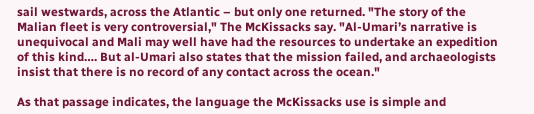sail westwards, across the Atlantic – but only one returned. "The story of the Malian fleet is very controversial," The McKissacks say. "Al-Umari’s narrative is unequivocal and Mali may well have had the resources to undertake an expedition of this kind…. But al-Umari also states that the mission failed, and archaeologists insist that there is no record of any contact across the ocean."

As that passage indicates, the language the McKissacks use is simple and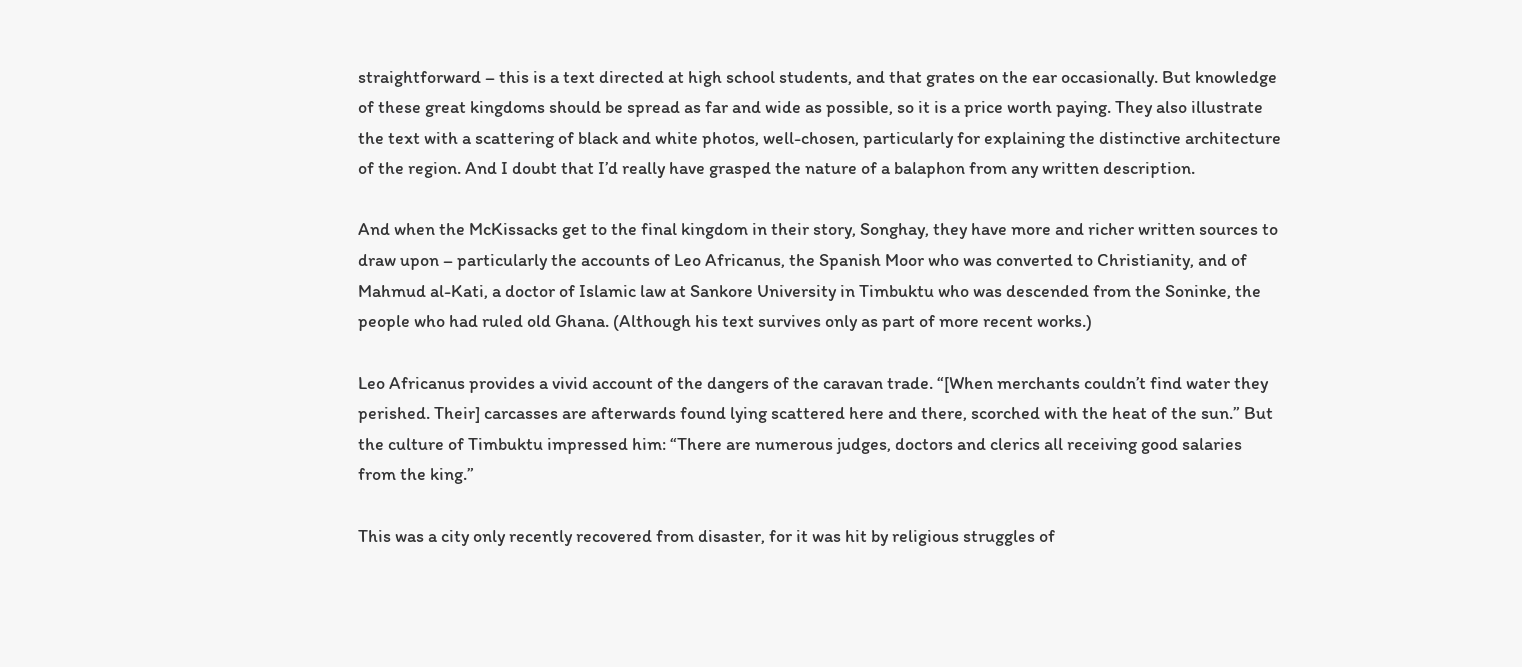straightforward – this is a text directed at high school students, and that grates on the ear occasionally. But knowledge of these great kingdoms should be spread as far and wide as possible, so it is a price worth paying. They also illustrate the text with a scattering of black and white photos, well-chosen, particularly for explaining the distinctive architecture of the region. And I doubt that I’d really have grasped the nature of a balaphon from any written description.

And when the McKissacks get to the final kingdom in their story, Songhay, they have more and richer written sources to draw upon – particularly the accounts of Leo Africanus, the Spanish Moor who was converted to Christianity, and of Mahmud al-Kati, a doctor of Islamic law at Sankore University in Timbuktu who was descended from the Soninke, the people who had ruled old Ghana. (Although his text survives only as part of more recent works.)

Leo Africanus provides a vivid account of the dangers of the caravan trade. “[When merchants couldn’t find water they perished. Their] carcasses are afterwards found lying scattered here and there, scorched with the heat of the sun.” But the culture of Timbuktu impressed him: “There are numerous judges, doctors and clerics all receiving good salaries from the king.”

This was a city only recently recovered from disaster, for it was hit by religious struggles of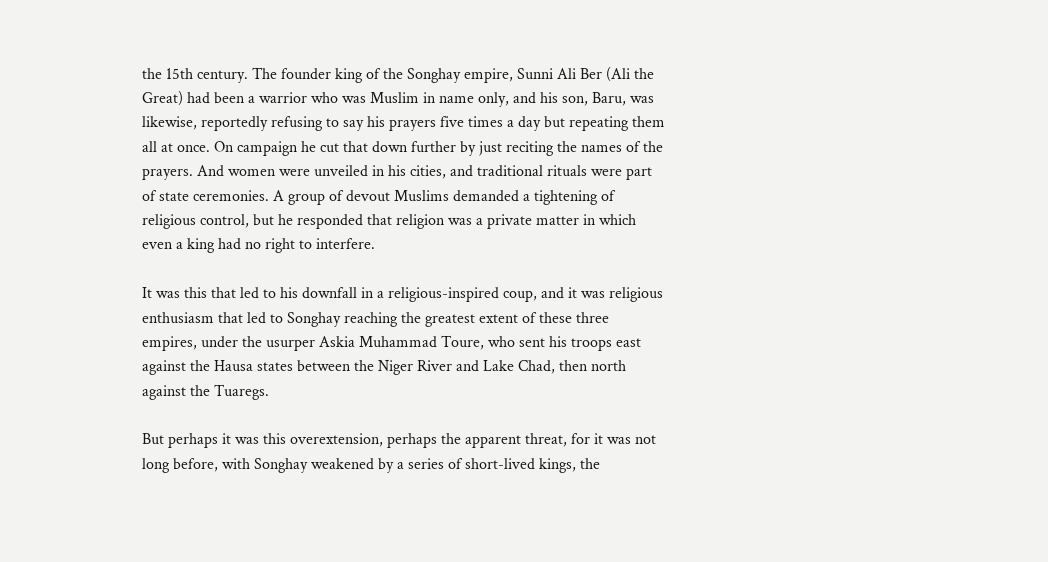the 15th century. The founder king of the Songhay empire, Sunni Ali Ber (Ali the Great) had been a warrior who was Muslim in name only, and his son, Baru, was likewise, reportedly refusing to say his prayers five times a day but repeating them all at once. On campaign he cut that down further by just reciting the names of the prayers. And women were unveiled in his cities, and traditional rituals were part of state ceremonies. A group of devout Muslims demanded a tightening of religious control, but he responded that religion was a private matter in which even a king had no right to interfere.

It was this that led to his downfall in a religious-inspired coup, and it was religious enthusiasm that led to Songhay reaching the greatest extent of these three empires, under the usurper Askia Muhammad Toure, who sent his troops east against the Hausa states between the Niger River and Lake Chad, then north against the Tuaregs.

But perhaps it was this overextension, perhaps the apparent threat, for it was not long before, with Songhay weakened by a series of short-lived kings, the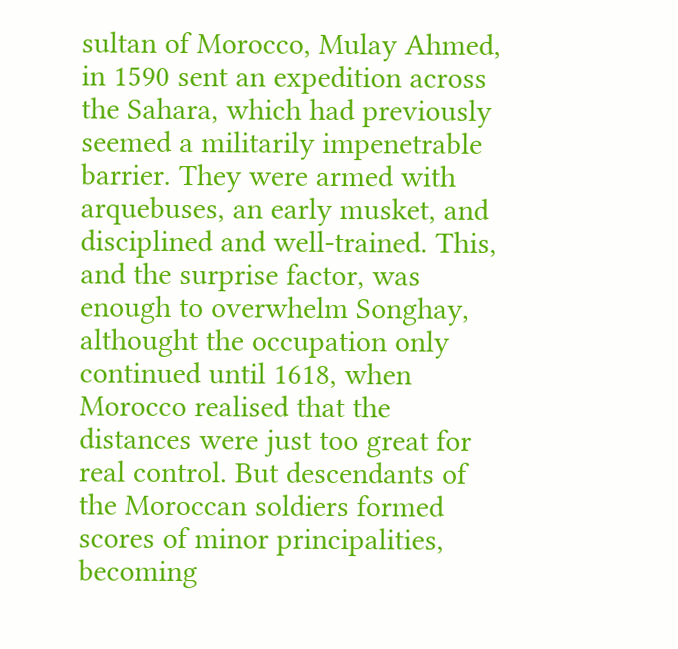sultan of Morocco, Mulay Ahmed, in 1590 sent an expedition across the Sahara, which had previously seemed a militarily impenetrable barrier. They were armed with arquebuses, an early musket, and disciplined and well-trained. This, and the surprise factor, was enough to overwhelm Songhay, althought the occupation only continued until 1618, when Morocco realised that the distances were just too great for real control. But descendants of the Moroccan soldiers formed scores of minor principalities, becoming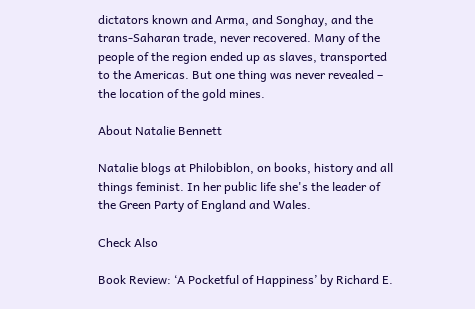dictators known and Arma, and Songhay, and the trans-Saharan trade, never recovered. Many of the people of the region ended up as slaves, transported to the Americas. But one thing was never revealed – the location of the gold mines.

About Natalie Bennett

Natalie blogs at Philobiblon, on books, history and all things feminist. In her public life she's the leader of the Green Party of England and Wales.

Check Also

Book Review: ‘A Pocketful of Happiness’ by Richard E.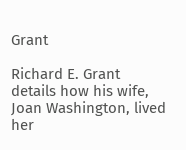Grant

Richard E. Grant details how his wife, Joan Washington, lived her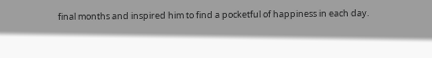final months and inspired him to find a pocketful of happiness in each day.